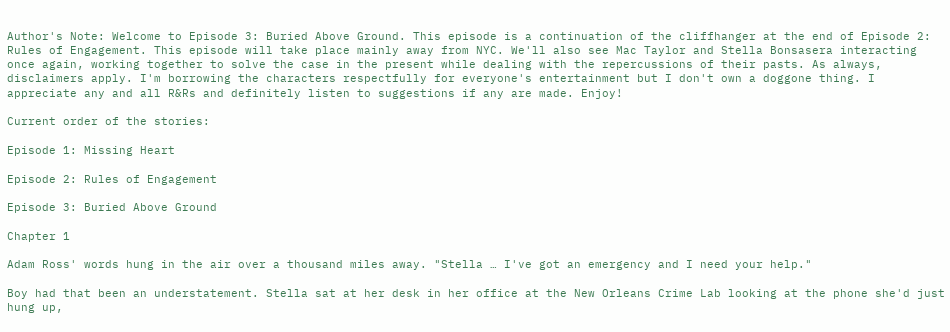Author's Note: Welcome to Episode 3: Buried Above Ground. This episode is a continuation of the cliffhanger at the end of Episode 2: Rules of Engagement. This episode will take place mainly away from NYC. We'll also see Mac Taylor and Stella Bonsasera interacting once again, working together to solve the case in the present while dealing with the repercussions of their pasts. As always, disclaimers apply. I'm borrowing the characters respectfully for everyone's entertainment but I don't own a doggone thing. I appreciate any and all R&Rs and definitely listen to suggestions if any are made. Enjoy!

Current order of the stories:

Episode 1: Missing Heart

Episode 2: Rules of Engagement

Episode 3: Buried Above Ground

Chapter 1

Adam Ross' words hung in the air over a thousand miles away. "Stella … I've got an emergency and I need your help."

Boy had that been an understatement. Stella sat at her desk in her office at the New Orleans Crime Lab looking at the phone she'd just hung up,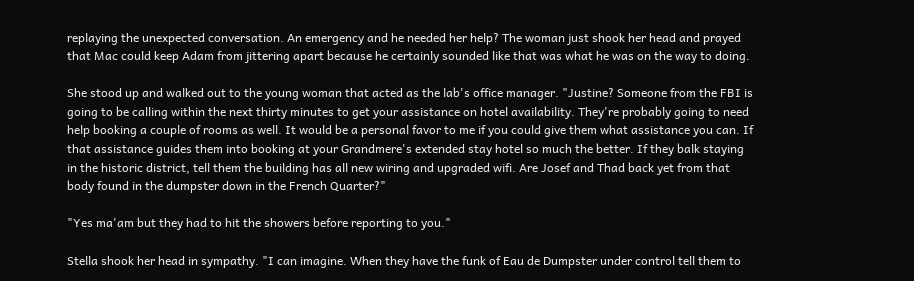replaying the unexpected conversation. An emergency and he needed her help? The woman just shook her head and prayed that Mac could keep Adam from jittering apart because he certainly sounded like that was what he was on the way to doing.

She stood up and walked out to the young woman that acted as the lab's office manager. "Justine? Someone from the FBI is going to be calling within the next thirty minutes to get your assistance on hotel availability. They're probably going to need help booking a couple of rooms as well. It would be a personal favor to me if you could give them what assistance you can. If that assistance guides them into booking at your Grandmere's extended stay hotel so much the better. If they balk staying in the historic district, tell them the building has all new wiring and upgraded wifi. Are Josef and Thad back yet from that body found in the dumpster down in the French Quarter?"

"Yes ma'am but they had to hit the showers before reporting to you."

Stella shook her head in sympathy. "I can imagine. When they have the funk of Eau de Dumpster under control tell them to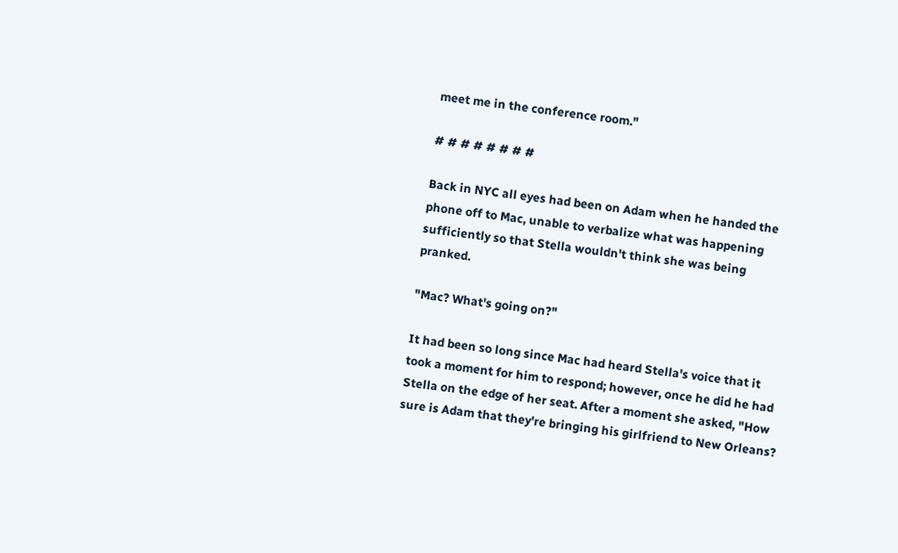meet me in the conference room."

# # # # # # # #

Back in NYC all eyes had been on Adam when he handed the phone off to Mac, unable to verbalize what was happening sufficiently so that Stella wouldn't think she was being pranked.

"Mac? What's going on?"

It had been so long since Mac had heard Stella's voice that it took a moment for him to respond; however, once he did he had Stella on the edge of her seat. After a moment she asked, "How sure is Adam that they're bringing his girlfriend to New Orleans?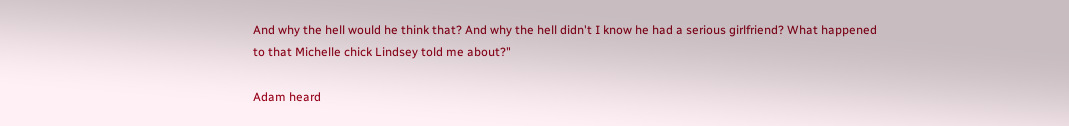And why the hell would he think that? And why the hell didn't I know he had a serious girlfriend? What happened to that Michelle chick Lindsey told me about?"

Adam heard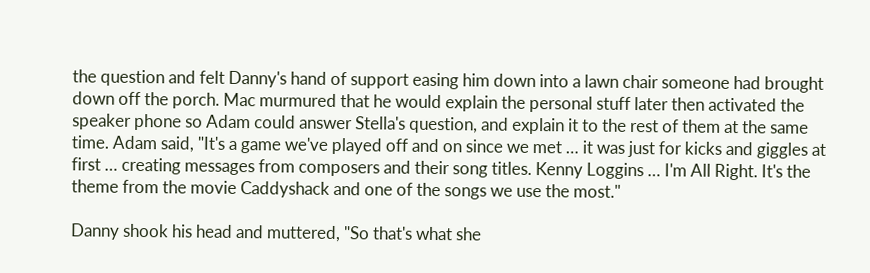the question and felt Danny's hand of support easing him down into a lawn chair someone had brought down off the porch. Mac murmured that he would explain the personal stuff later then activated the speaker phone so Adam could answer Stella's question, and explain it to the rest of them at the same time. Adam said, "It's a game we've played off and on since we met … it was just for kicks and giggles at first … creating messages from composers and their song titles. Kenny Loggins … I'm All Right. It's the theme from the movie Caddyshack and one of the songs we use the most."

Danny shook his head and muttered, "So that's what she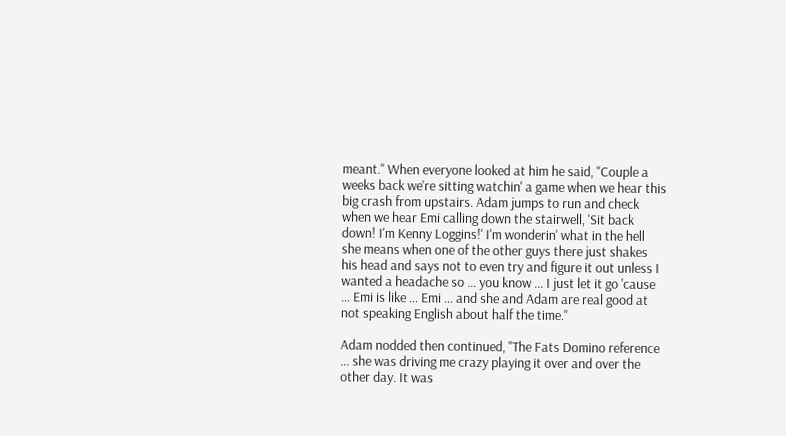meant." When everyone looked at him he said, "Couple a weeks back we're sitting watchin' a game when we hear this big crash from upstairs. Adam jumps to run and check when we hear Emi calling down the stairwell, 'Sit back down! I'm Kenny Loggins!' I'm wonderin' what in the hell she means when one of the other guys there just shakes his head and says not to even try and figure it out unless I wanted a headache so … you know … I just let it go 'cause … Emi is like … Emi … and she and Adam are real good at not speaking English about half the time."

Adam nodded then continued, "The Fats Domino reference … she was driving me crazy playing it over and over the other day. It was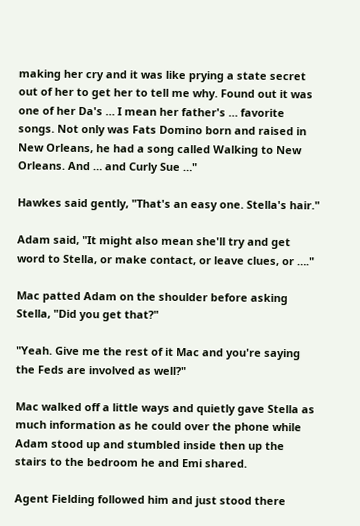making her cry and it was like prying a state secret out of her to get her to tell me why. Found out it was one of her Da's … I mean her father's … favorite songs. Not only was Fats Domino born and raised in New Orleans, he had a song called Walking to New Orleans. And … and Curly Sue …"

Hawkes said gently, "That's an easy one. Stella's hair."

Adam said, "It might also mean she'll try and get word to Stella, or make contact, or leave clues, or …."

Mac patted Adam on the shoulder before asking Stella, "Did you get that?"

"Yeah. Give me the rest of it Mac and you're saying the Feds are involved as well?"

Mac walked off a little ways and quietly gave Stella as much information as he could over the phone while Adam stood up and stumbled inside then up the stairs to the bedroom he and Emi shared.

Agent Fielding followed him and just stood there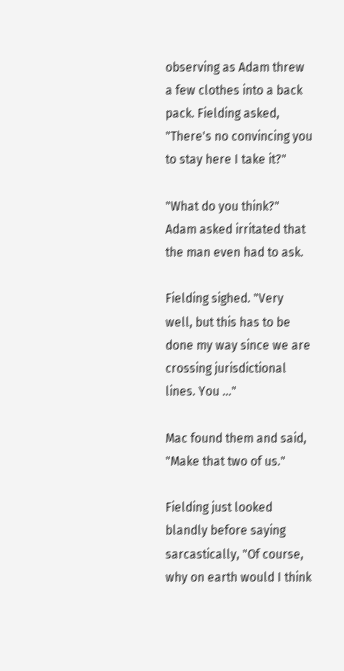observing as Adam threw a few clothes into a back pack. Fielding asked, "There's no convincing you to stay here I take it?"

"What do you think?" Adam asked irritated that the man even had to ask.

Fielding sighed. "Very well, but this has to be done my way since we are crossing jurisdictional lines. You …"

Mac found them and said, "Make that two of us."

Fielding just looked blandly before saying sarcastically, "Of course, why on earth would I think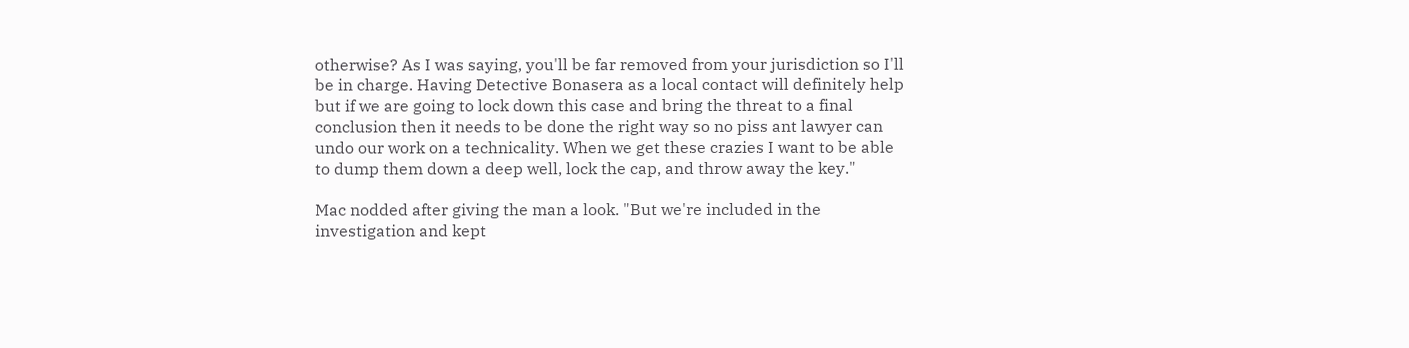otherwise? As I was saying, you'll be far removed from your jurisdiction so I'll be in charge. Having Detective Bonasera as a local contact will definitely help but if we are going to lock down this case and bring the threat to a final conclusion then it needs to be done the right way so no piss ant lawyer can undo our work on a technicality. When we get these crazies I want to be able to dump them down a deep well, lock the cap, and throw away the key."

Mac nodded after giving the man a look. "But we're included in the investigation and kept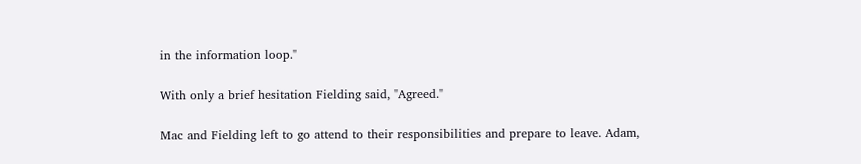in the information loop."

With only a brief hesitation Fielding said, "Agreed."

Mac and Fielding left to go attend to their responsibilities and prepare to leave. Adam,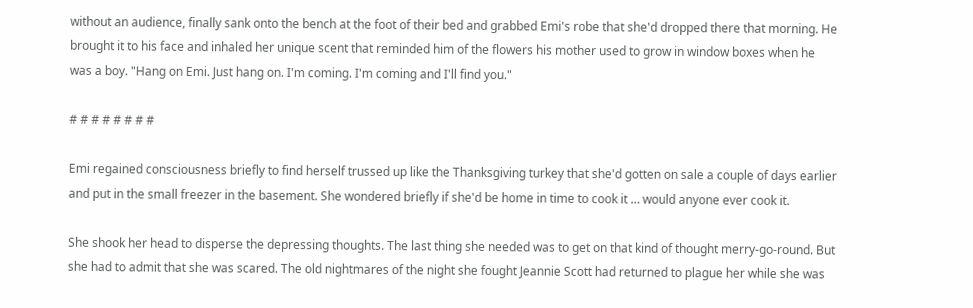without an audience, finally sank onto the bench at the foot of their bed and grabbed Emi's robe that she'd dropped there that morning. He brought it to his face and inhaled her unique scent that reminded him of the flowers his mother used to grow in window boxes when he was a boy. "Hang on Emi. Just hang on. I'm coming. I'm coming and I'll find you."

# # # # # # # #

Emi regained consciousness briefly to find herself trussed up like the Thanksgiving turkey that she'd gotten on sale a couple of days earlier and put in the small freezer in the basement. She wondered briefly if she'd be home in time to cook it … would anyone ever cook it.

She shook her head to disperse the depressing thoughts. The last thing she needed was to get on that kind of thought merry-go-round. But she had to admit that she was scared. The old nightmares of the night she fought Jeannie Scott had returned to plague her while she was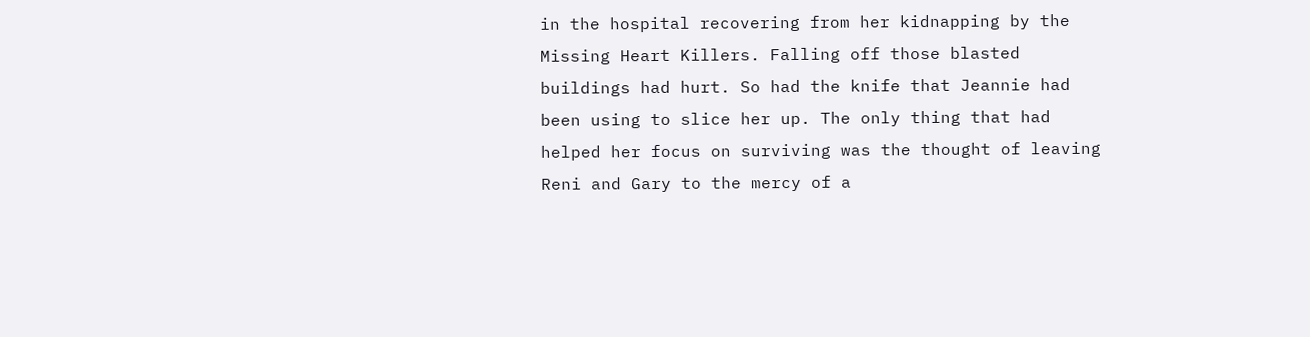in the hospital recovering from her kidnapping by the Missing Heart Killers. Falling off those blasted buildings had hurt. So had the knife that Jeannie had been using to slice her up. The only thing that had helped her focus on surviving was the thought of leaving Reni and Gary to the mercy of a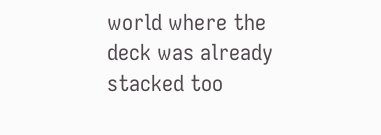world where the deck was already stacked too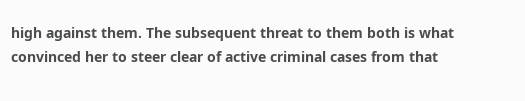high against them. The subsequent threat to them both is what convinced her to steer clear of active criminal cases from that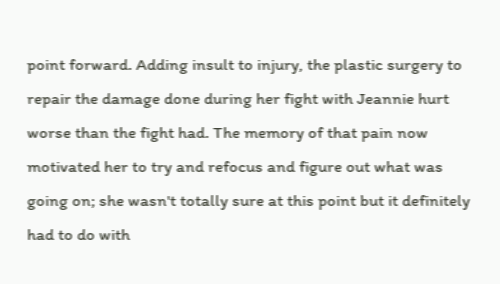point forward. Adding insult to injury, the plastic surgery to repair the damage done during her fight with Jeannie hurt worse than the fight had. The memory of that pain now motivated her to try and refocus and figure out what was going on; she wasn't totally sure at this point but it definitely had to do with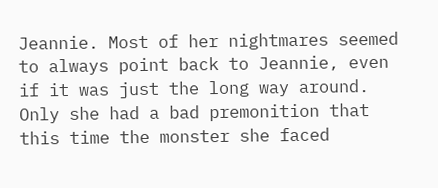Jeannie. Most of her nightmares seemed to always point back to Jeannie, even if it was just the long way around. Only she had a bad premonition that this time the monster she faced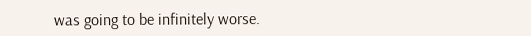was going to be infinitely worse.